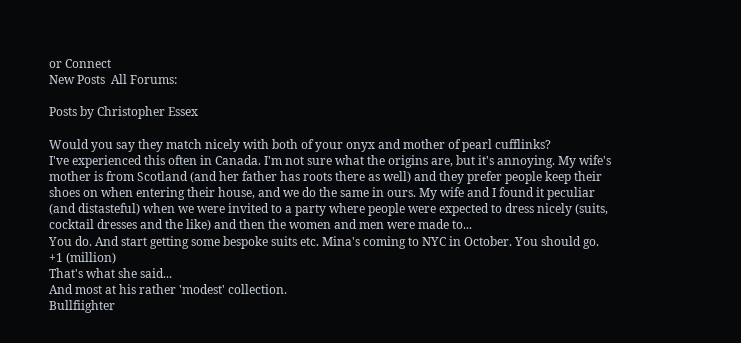or Connect
New Posts  All Forums:

Posts by Christopher Essex

Would you say they match nicely with both of your onyx and mother of pearl cufflinks?
I've experienced this often in Canada. I'm not sure what the origins are, but it's annoying. My wife's mother is from Scotland (and her father has roots there as well) and they prefer people keep their shoes on when entering their house, and we do the same in ours. My wife and I found it peculiar (and distasteful) when we were invited to a party where people were expected to dress nicely (suits, cocktail dresses and the like) and then the women and men were made to...
You do. And start getting some bespoke suits etc. Mina's coming to NYC in October. You should go.
+1 (million)
That's what she said...
And most at his rather 'modest' collection.
Bullfiighter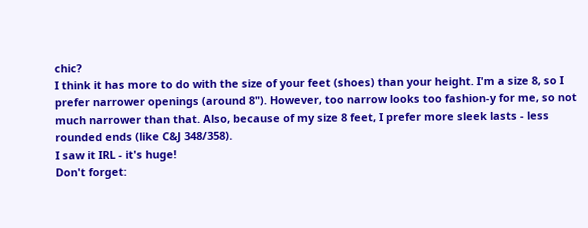chic?
I think it has more to do with the size of your feet (shoes) than your height. I'm a size 8, so I prefer narrower openings (around 8"). However, too narrow looks too fashion-y for me, so not much narrower than that. Also, because of my size 8 feet, I prefer more sleek lasts - less rounded ends (like C&J 348/358).
I saw it IRL - it's huge!
Don't forget: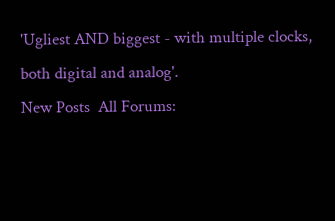'Ugliest AND biggest - with multiple clocks, both digital and analog'.
New Posts  All Forums: